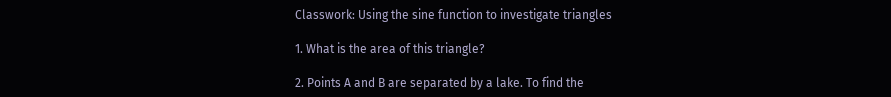Classwork: Using the sine function to investigate triangles

1. What is the area of this triangle?

2. Points A and B are separated by a lake. To find the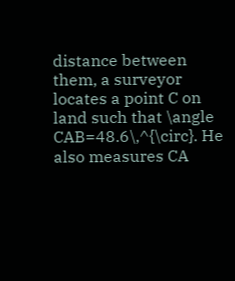distance between them, a surveyor locates a point C on land such that \angle CAB=48.6\,^{\circ}. He also measures CA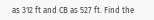as 312 ft and CB as 527 ft. Find the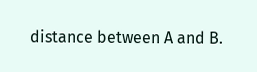distance between A and B.